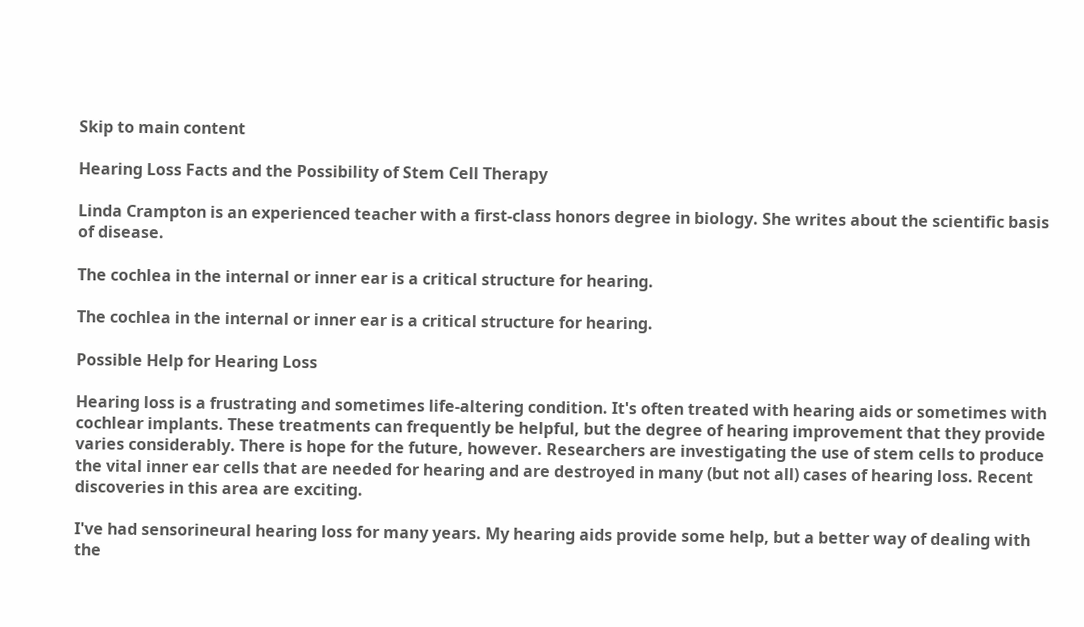Skip to main content

Hearing Loss Facts and the Possibility of Stem Cell Therapy

Linda Crampton is an experienced teacher with a first-class honors degree in biology. She writes about the scientific basis of disease.

The cochlea in the internal or inner ear is a critical structure for hearing.

The cochlea in the internal or inner ear is a critical structure for hearing.

Possible Help for Hearing Loss

Hearing loss is a frustrating and sometimes life-altering condition. It's often treated with hearing aids or sometimes with cochlear implants. These treatments can frequently be helpful, but the degree of hearing improvement that they provide varies considerably. There is hope for the future, however. Researchers are investigating the use of stem cells to produce the vital inner ear cells that are needed for hearing and are destroyed in many (but not all) cases of hearing loss. Recent discoveries in this area are exciting.

I've had sensorineural hearing loss for many years. My hearing aids provide some help, but a better way of dealing with the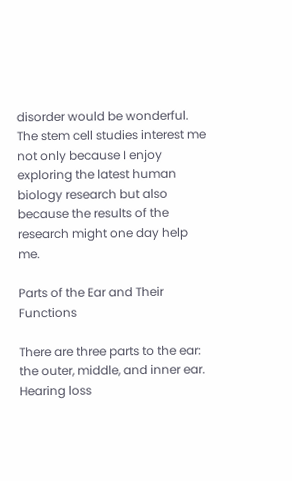disorder would be wonderful. The stem cell studies interest me not only because I enjoy exploring the latest human biology research but also because the results of the research might one day help me.

Parts of the Ear and Their Functions

There are three parts to the ear: the outer, middle, and inner ear. Hearing loss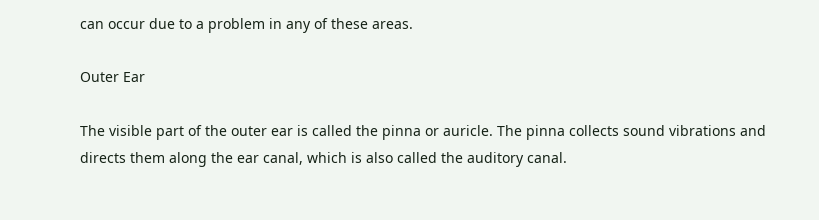can occur due to a problem in any of these areas.

Outer Ear

The visible part of the outer ear is called the pinna or auricle. The pinna collects sound vibrations and directs them along the ear canal, which is also called the auditory canal.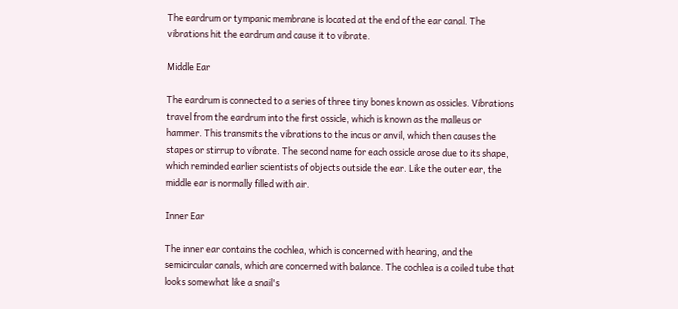The eardrum or tympanic membrane is located at the end of the ear canal. The vibrations hit the eardrum and cause it to vibrate.

Middle Ear

The eardrum is connected to a series of three tiny bones known as ossicles. Vibrations travel from the eardrum into the first ossicle, which is known as the malleus or hammer. This transmits the vibrations to the incus or anvil, which then causes the stapes or stirrup to vibrate. The second name for each ossicle arose due to its shape, which reminded earlier scientists of objects outside the ear. Like the outer ear, the middle ear is normally filled with air.

Inner Ear

The inner ear contains the cochlea, which is concerned with hearing, and the semicircular canals, which are concerned with balance. The cochlea is a coiled tube that looks somewhat like a snail's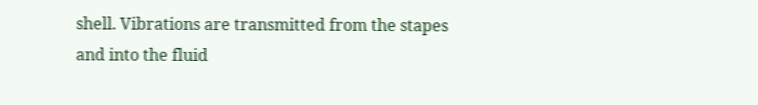shell. Vibrations are transmitted from the stapes and into the fluid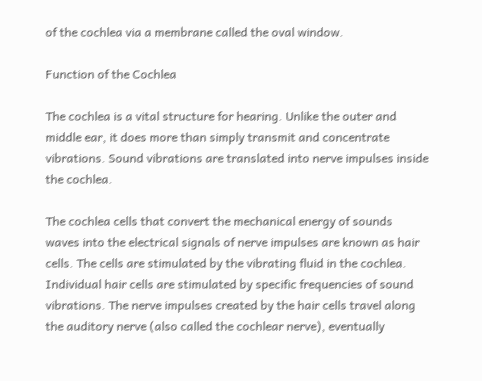of the cochlea via a membrane called the oval window.

Function of the Cochlea

The cochlea is a vital structure for hearing. Unlike the outer and middle ear, it does more than simply transmit and concentrate vibrations. Sound vibrations are translated into nerve impulses inside the cochlea.

The cochlea cells that convert the mechanical energy of sounds waves into the electrical signals of nerve impulses are known as hair cells. The cells are stimulated by the vibrating fluid in the cochlea. Individual hair cells are stimulated by specific frequencies of sound vibrations. The nerve impulses created by the hair cells travel along the auditory nerve (also called the cochlear nerve), eventually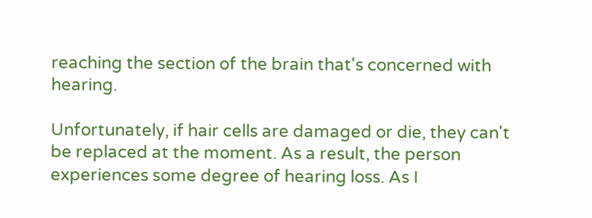reaching the section of the brain that's concerned with hearing.

Unfortunately, if hair cells are damaged or die, they can't be replaced at the moment. As a result, the person experiences some degree of hearing loss. As I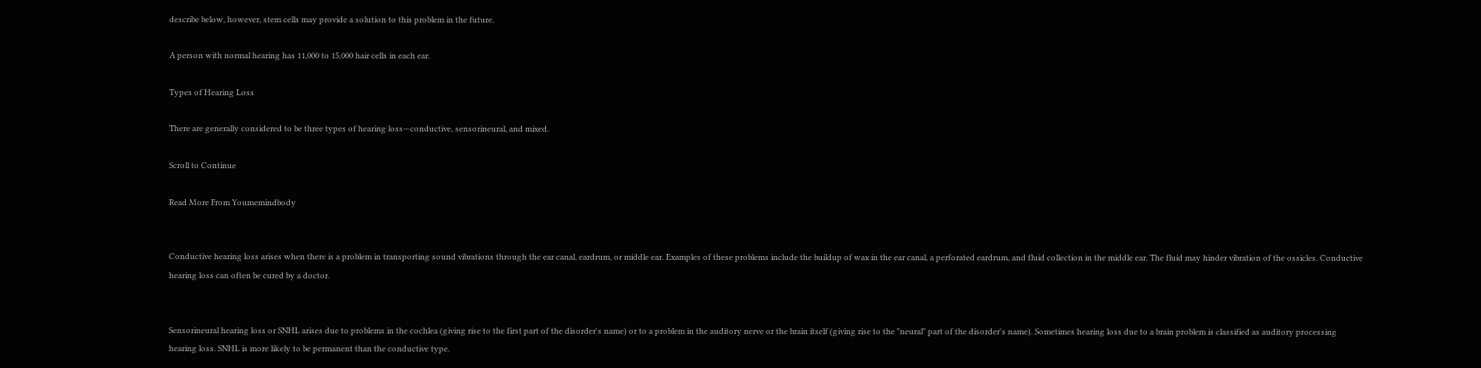describe below, however, stem cells may provide a solution to this problem in the future.

A person with normal hearing has 11,000 to 15,000 hair cells in each ear.

Types of Hearing Loss

There are generally considered to be three types of hearing loss—conductive, sensorineural, and mixed.

Scroll to Continue

Read More From Youmemindbody


Conductive hearing loss arises when there is a problem in transporting sound vibrations through the ear canal, eardrum, or middle ear. Examples of these problems include the buildup of wax in the ear canal, a perforated eardrum, and fluid collection in the middle ear. The fluid may hinder vibration of the ossicles. Conductive hearing loss can often be cured by a doctor.


Sensorineural hearing loss or SNHL arises due to problems in the cochlea (giving rise to the first part of the disorder's name) or to a problem in the auditory nerve or the brain itself (giving rise to the "neural" part of the disorder's name). Sometimes hearing loss due to a brain problem is classified as auditory processing hearing loss. SNHL is more likely to be permanent than the conductive type.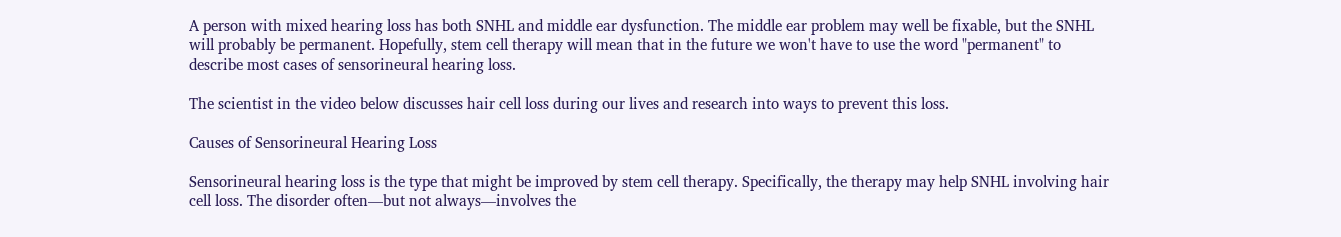A person with mixed hearing loss has both SNHL and middle ear dysfunction. The middle ear problem may well be fixable, but the SNHL will probably be permanent. Hopefully, stem cell therapy will mean that in the future we won't have to use the word "permanent" to describe most cases of sensorineural hearing loss.

The scientist in the video below discusses hair cell loss during our lives and research into ways to prevent this loss.

Causes of Sensorineural Hearing Loss

Sensorineural hearing loss is the type that might be improved by stem cell therapy. Specifically, the therapy may help SNHL involving hair cell loss. The disorder often—but not always—involves the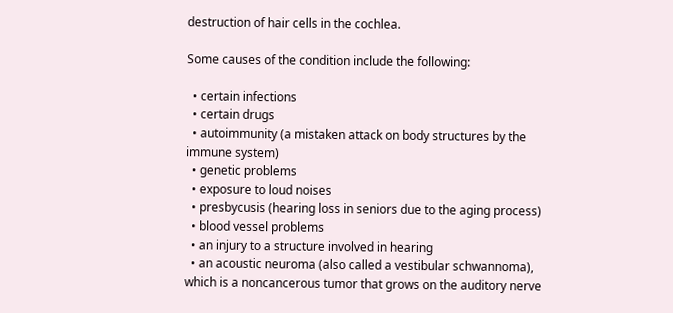destruction of hair cells in the cochlea.

Some causes of the condition include the following:

  • certain infections
  • certain drugs
  • autoimmunity (a mistaken attack on body structures by the immune system)
  • genetic problems
  • exposure to loud noises
  • presbycusis (hearing loss in seniors due to the aging process)
  • blood vessel problems
  • an injury to a structure involved in hearing
  • an acoustic neuroma (also called a vestibular schwannoma), which is a noncancerous tumor that grows on the auditory nerve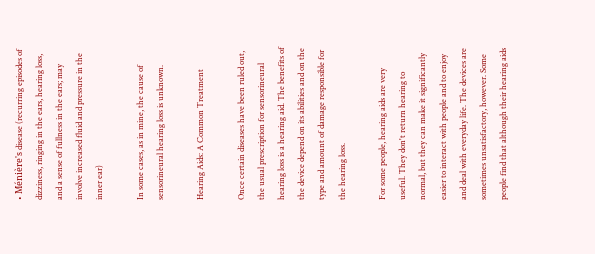• Ménière's disease (recurring episodes of dizziness, ringing in the ears, hearing loss, and a sense of fullness in the ears; may involve increased fluid and pressure in the inner ear)

In some cases, as in mine, the cause of sensorineural hearing loss is unknown.

Hearing Aids: A Common Treatment

Once certain diseases have been ruled out, the usual prescription for sensorineural hearing loss is a hearing aid. The benefits of the device depend on its abilities and on the type and amount of damage responsible for the hearing loss.

For some people, hearing aids are very useful. They don't return hearing to normal, but they can make it significantly easier to interact with people and to enjoy and deal with everyday life. The devices are sometimes unsatisfactory, however. Some people find that although their hearing aids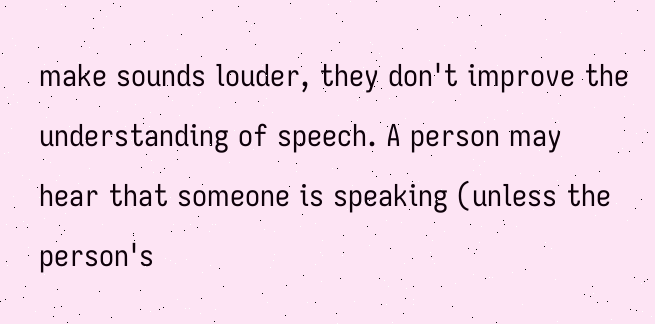make sounds louder, they don't improve the understanding of speech. A person may hear that someone is speaking (unless the person's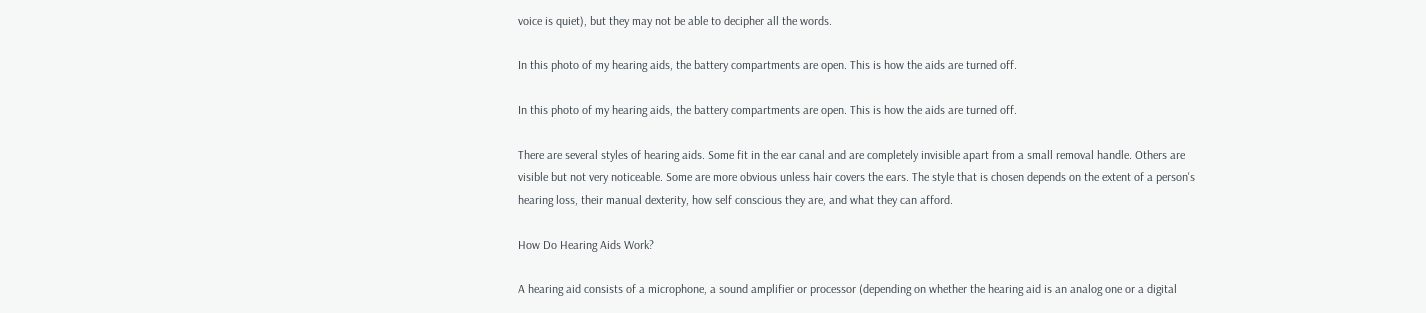voice is quiet), but they may not be able to decipher all the words.

In this photo of my hearing aids, the battery compartments are open. This is how the aids are turned off.

In this photo of my hearing aids, the battery compartments are open. This is how the aids are turned off.

There are several styles of hearing aids. Some fit in the ear canal and are completely invisible apart from a small removal handle. Others are visible but not very noticeable. Some are more obvious unless hair covers the ears. The style that is chosen depends on the extent of a person's hearing loss, their manual dexterity, how self conscious they are, and what they can afford.

How Do Hearing Aids Work?

A hearing aid consists of a microphone, a sound amplifier or processor (depending on whether the hearing aid is an analog one or a digital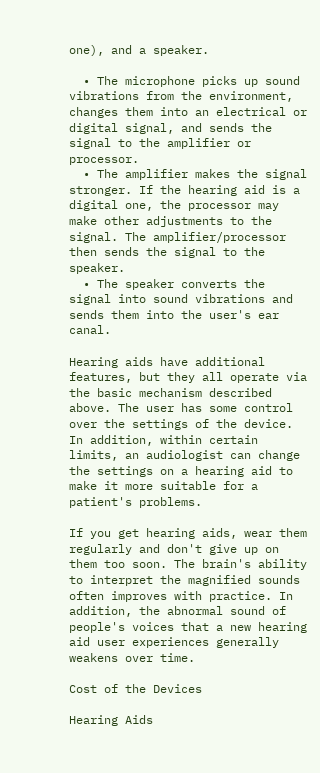one), and a speaker.

  • The microphone picks up sound vibrations from the environment, changes them into an electrical or digital signal, and sends the signal to the amplifier or processor.
  • The amplifier makes the signal stronger. If the hearing aid is a digital one, the processor may make other adjustments to the signal. The amplifier/processor then sends the signal to the speaker.
  • The speaker converts the signal into sound vibrations and sends them into the user's ear canal.

Hearing aids have additional features, but they all operate via the basic mechanism described above. The user has some control over the settings of the device. In addition, within certain limits, an audiologist can change the settings on a hearing aid to make it more suitable for a patient's problems.

If you get hearing aids, wear them regularly and don't give up on them too soon. The brain's ability to interpret the magnified sounds often improves with practice. In addition, the abnormal sound of people's voices that a new hearing aid user experiences generally weakens over time.

Cost of the Devices

Hearing Aids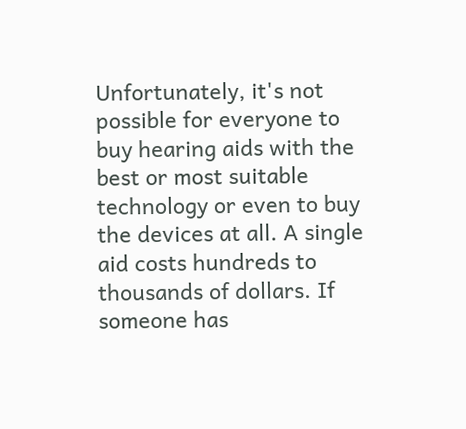Unfortunately, it's not possible for everyone to buy hearing aids with the best or most suitable technology or even to buy the devices at all. A single aid costs hundreds to thousands of dollars. If someone has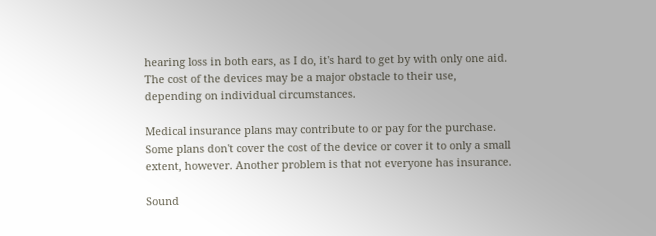hearing loss in both ears, as I do, it's hard to get by with only one aid. The cost of the devices may be a major obstacle to their use, depending on individual circumstances.

Medical insurance plans may contribute to or pay for the purchase. Some plans don't cover the cost of the device or cover it to only a small extent, however. Another problem is that not everyone has insurance.

Sound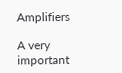Amplifiers

A very important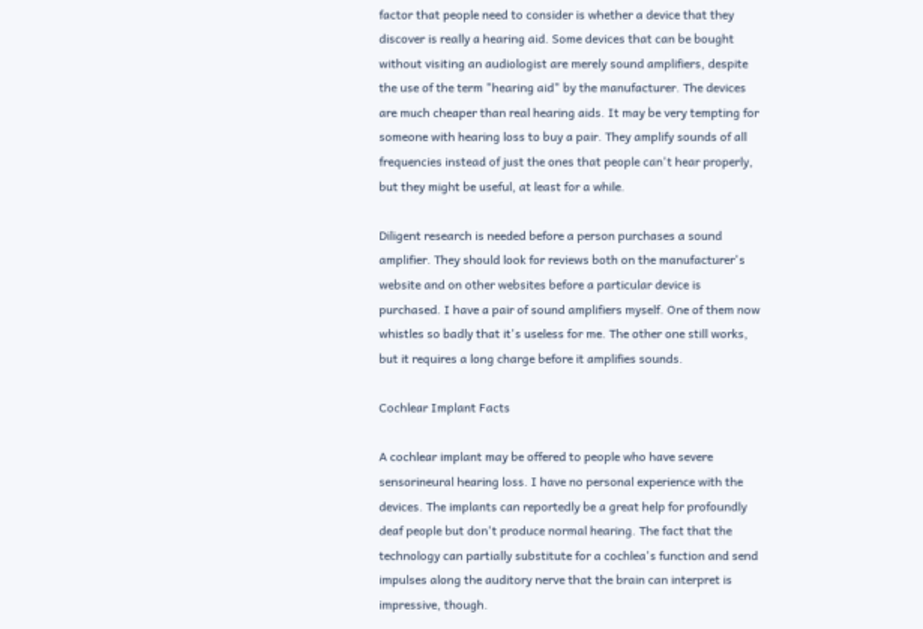factor that people need to consider is whether a device that they discover is really a hearing aid. Some devices that can be bought without visiting an audiologist are merely sound amplifiers, despite the use of the term "hearing aid" by the manufacturer. The devices are much cheaper than real hearing aids. It may be very tempting for someone with hearing loss to buy a pair. They amplify sounds of all frequencies instead of just the ones that people can't hear properly, but they might be useful, at least for a while.

Diligent research is needed before a person purchases a sound amplifier. They should look for reviews both on the manufacturer's website and on other websites before a particular device is purchased. I have a pair of sound amplifiers myself. One of them now whistles so badly that it's useless for me. The other one still works, but it requires a long charge before it amplifies sounds.

Cochlear Implant Facts

A cochlear implant may be offered to people who have severe sensorineural hearing loss. I have no personal experience with the devices. The implants can reportedly be a great help for profoundly deaf people but don't produce normal hearing. The fact that the technology can partially substitute for a cochlea's function and send impulses along the auditory nerve that the brain can interpret is impressive, though.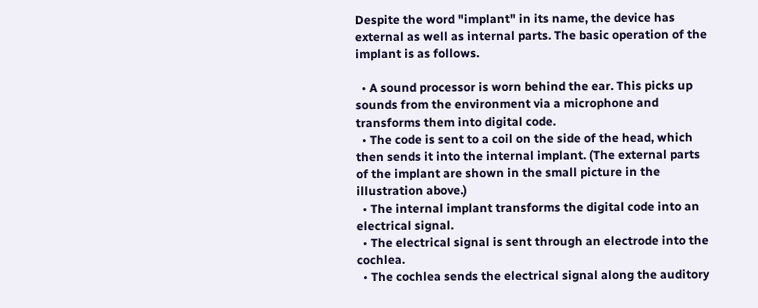Despite the word "implant" in its name, the device has external as well as internal parts. The basic operation of the implant is as follows.

  • A sound processor is worn behind the ear. This picks up sounds from the environment via a microphone and transforms them into digital code.
  • The code is sent to a coil on the side of the head, which then sends it into the internal implant. (The external parts of the implant are shown in the small picture in the illustration above.)
  • The internal implant transforms the digital code into an electrical signal.
  • The electrical signal is sent through an electrode into the cochlea.
  • The cochlea sends the electrical signal along the auditory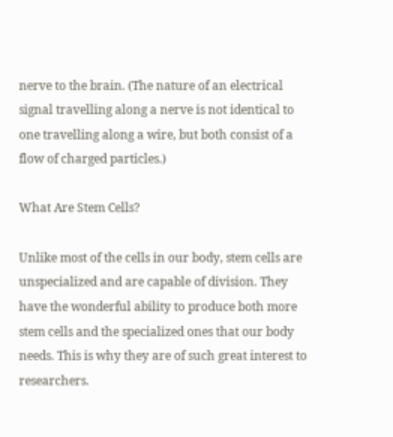nerve to the brain. (The nature of an electrical signal travelling along a nerve is not identical to one travelling along a wire, but both consist of a flow of charged particles.)

What Are Stem Cells?

Unlike most of the cells in our body, stem cells are unspecialized and are capable of division. They have the wonderful ability to produce both more stem cells and the specialized ones that our body needs. This is why they are of such great interest to researchers.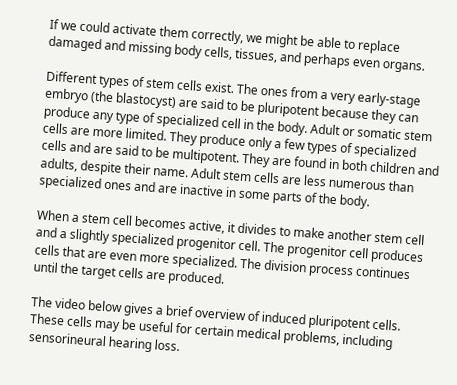If we could activate them correctly, we might be able to replace damaged and missing body cells, tissues, and perhaps even organs.

Different types of stem cells exist. The ones from a very early-stage embryo (the blastocyst) are said to be pluripotent because they can produce any type of specialized cell in the body. Adult or somatic stem cells are more limited. They produce only a few types of specialized cells and are said to be multipotent. They are found in both children and adults, despite their name. Adult stem cells are less numerous than specialized ones and are inactive in some parts of the body.

When a stem cell becomes active, it divides to make another stem cell and a slightly specialized progenitor cell. The progenitor cell produces cells that are even more specialized. The division process continues until the target cells are produced.

The video below gives a brief overview of induced pluripotent cells. These cells may be useful for certain medical problems, including sensorineural hearing loss.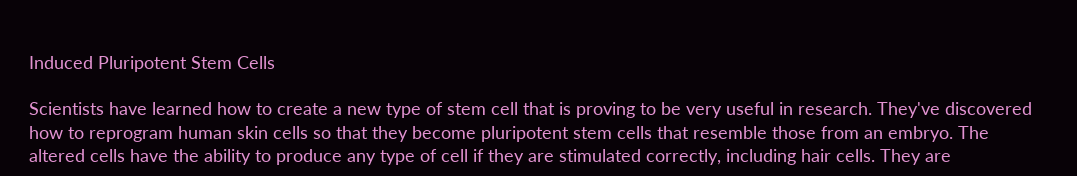Induced Pluripotent Stem Cells

Scientists have learned how to create a new type of stem cell that is proving to be very useful in research. They've discovered how to reprogram human skin cells so that they become pluripotent stem cells that resemble those from an embryo. The altered cells have the ability to produce any type of cell if they are stimulated correctly, including hair cells. They are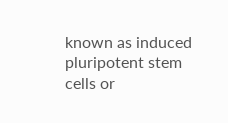known as induced pluripotent stem cells or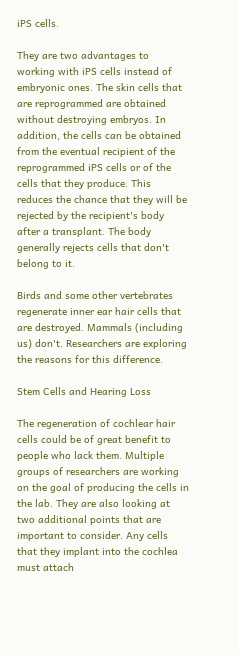iPS cells.

They are two advantages to working with iPS cells instead of embryonic ones. The skin cells that are reprogrammed are obtained without destroying embryos. In addition, the cells can be obtained from the eventual recipient of the reprogrammed iPS cells or of the cells that they produce. This reduces the chance that they will be rejected by the recipient's body after a transplant. The body generally rejects cells that don't belong to it.

Birds and some other vertebrates regenerate inner ear hair cells that are destroyed. Mammals (including us) don't. Researchers are exploring the reasons for this difference.

Stem Cells and Hearing Loss

The regeneration of cochlear hair cells could be of great benefit to people who lack them. Multiple groups of researchers are working on the goal of producing the cells in the lab. They are also looking at two additional points that are important to consider. Any cells that they implant into the cochlea must attach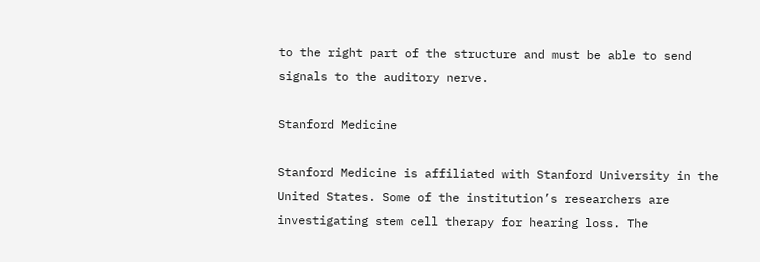to the right part of the structure and must be able to send signals to the auditory nerve.

Stanford Medicine

Stanford Medicine is affiliated with Stanford University in the United States. Some of the institution’s researchers are investigating stem cell therapy for hearing loss. The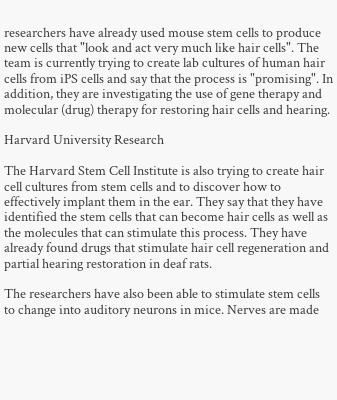researchers have already used mouse stem cells to produce new cells that "look and act very much like hair cells". The team is currently trying to create lab cultures of human hair cells from iPS cells and say that the process is "promising". In addition, they are investigating the use of gene therapy and molecular (drug) therapy for restoring hair cells and hearing.

Harvard University Research

The Harvard Stem Cell Institute is also trying to create hair cell cultures from stem cells and to discover how to effectively implant them in the ear. They say that they have identified the stem cells that can become hair cells as well as the molecules that can stimulate this process. They have already found drugs that stimulate hair cell regeneration and partial hearing restoration in deaf rats.

The researchers have also been able to stimulate stem cells to change into auditory neurons in mice. Nerves are made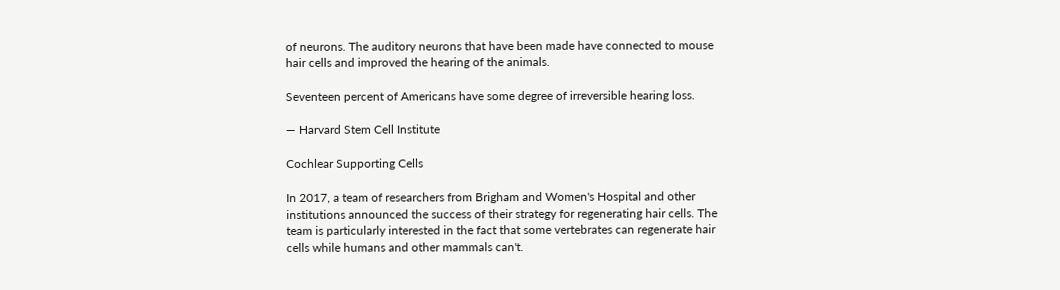of neurons. The auditory neurons that have been made have connected to mouse hair cells and improved the hearing of the animals.

Seventeen percent of Americans have some degree of irreversible hearing loss.

— Harvard Stem Cell Institute

Cochlear Supporting Cells

In 2017, a team of researchers from Brigham and Women's Hospital and other institutions announced the success of their strategy for regenerating hair cells. The team is particularly interested in the fact that some vertebrates can regenerate hair cells while humans and other mammals can't.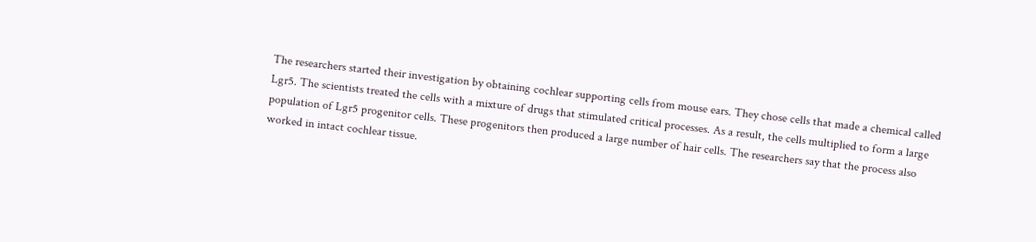The researchers started their investigation by obtaining cochlear supporting cells from mouse ears. They chose cells that made a chemical called Lgr5. The scientists treated the cells with a mixture of drugs that stimulated critical processes. As a result, the cells multiplied to form a large population of Lgr5 progenitor cells. These progenitors then produced a large number of hair cells. The researchers say that the process also worked in intact cochlear tissue.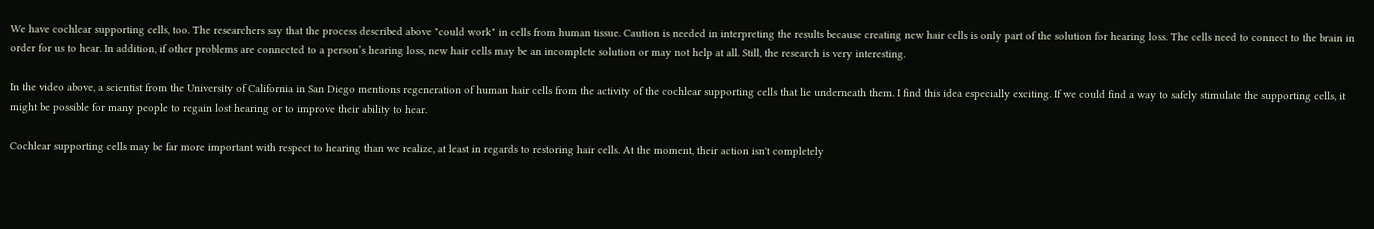We have cochlear supporting cells, too. The researchers say that the process described above "could work" in cells from human tissue. Caution is needed in interpreting the results because creating new hair cells is only part of the solution for hearing loss. The cells need to connect to the brain in order for us to hear. In addition, if other problems are connected to a person’s hearing loss, new hair cells may be an incomplete solution or may not help at all. Still, the research is very interesting.

In the video above, a scientist from the University of California in San Diego mentions regeneration of human hair cells from the activity of the cochlear supporting cells that lie underneath them. I find this idea especially exciting. If we could find a way to safely stimulate the supporting cells, it might be possible for many people to regain lost hearing or to improve their ability to hear.

Cochlear supporting cells may be far more important with respect to hearing than we realize, at least in regards to restoring hair cells. At the moment, their action isn't completely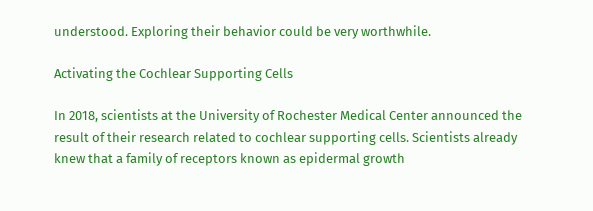understood. Exploring their behavior could be very worthwhile.

Activating the Cochlear Supporting Cells

In 2018, scientists at the University of Rochester Medical Center announced the result of their research related to cochlear supporting cells. Scientists already knew that a family of receptors known as epidermal growth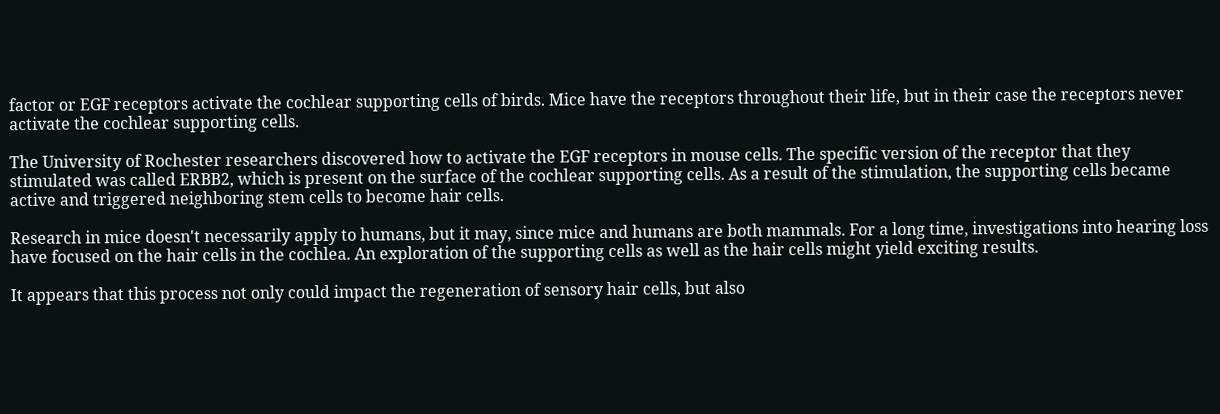factor or EGF receptors activate the cochlear supporting cells of birds. Mice have the receptors throughout their life, but in their case the receptors never activate the cochlear supporting cells.

The University of Rochester researchers discovered how to activate the EGF receptors in mouse cells. The specific version of the receptor that they stimulated was called ERBB2, which is present on the surface of the cochlear supporting cells. As a result of the stimulation, the supporting cells became active and triggered neighboring stem cells to become hair cells.

Research in mice doesn't necessarily apply to humans, but it may, since mice and humans are both mammals. For a long time, investigations into hearing loss have focused on the hair cells in the cochlea. An exploration of the supporting cells as well as the hair cells might yield exciting results.

It appears that this process not only could impact the regeneration of sensory hair cells, but also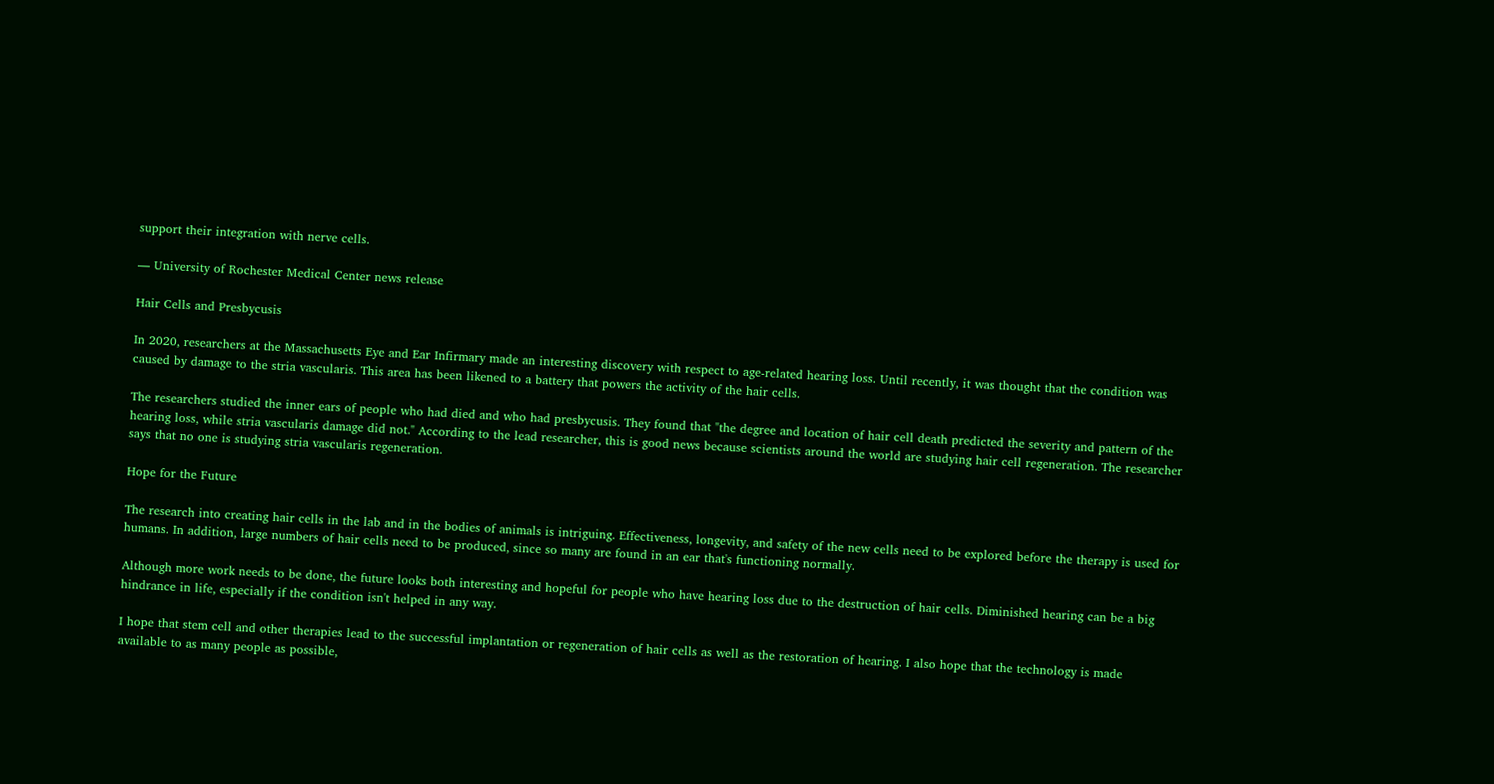support their integration with nerve cells.

— University of Rochester Medical Center news release

Hair Cells and Presbycusis

In 2020, researchers at the Massachusetts Eye and Ear Infirmary made an interesting discovery with respect to age-related hearing loss. Until recently, it was thought that the condition was caused by damage to the stria vascularis. This area has been likened to a battery that powers the activity of the hair cells.

The researchers studied the inner ears of people who had died and who had presbycusis. They found that "the degree and location of hair cell death predicted the severity and pattern of the hearing loss, while stria vascularis damage did not." According to the lead researcher, this is good news because scientists around the world are studying hair cell regeneration. The researcher says that no one is studying stria vascularis regeneration.

Hope for the Future

The research into creating hair cells in the lab and in the bodies of animals is intriguing. Effectiveness, longevity, and safety of the new cells need to be explored before the therapy is used for humans. In addition, large numbers of hair cells need to be produced, since so many are found in an ear that's functioning normally.

Although more work needs to be done, the future looks both interesting and hopeful for people who have hearing loss due to the destruction of hair cells. Diminished hearing can be a big hindrance in life, especially if the condition isn't helped in any way.

I hope that stem cell and other therapies lead to the successful implantation or regeneration of hair cells as well as the restoration of hearing. I also hope that the technology is made available to as many people as possible,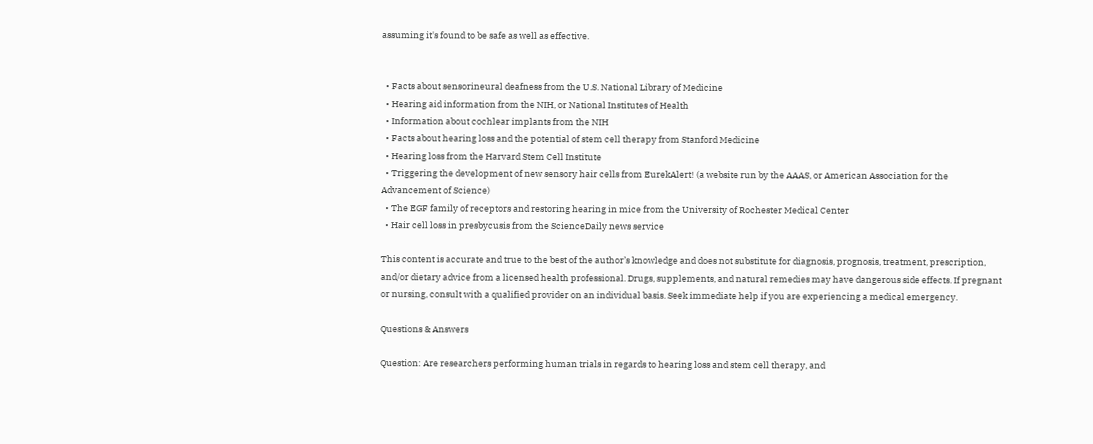assuming it's found to be safe as well as effective.


  • Facts about sensorineural deafness from the U.S. National Library of Medicine
  • Hearing aid information from the NIH, or National Institutes of Health
  • Information about cochlear implants from the NIH
  • Facts about hearing loss and the potential of stem cell therapy from Stanford Medicine
  • Hearing loss from the Harvard Stem Cell Institute
  • Triggering the development of new sensory hair cells from EurekAlert! (a website run by the AAAS, or American Association for the Advancement of Science)
  • The EGF family of receptors and restoring hearing in mice from the University of Rochester Medical Center
  • Hair cell loss in presbycusis from the ScienceDaily news service

This content is accurate and true to the best of the author’s knowledge and does not substitute for diagnosis, prognosis, treatment, prescription, and/or dietary advice from a licensed health professional. Drugs, supplements, and natural remedies may have dangerous side effects. If pregnant or nursing, consult with a qualified provider on an individual basis. Seek immediate help if you are experiencing a medical emergency.

Questions & Answers

Question: Are researchers performing human trials in regards to hearing loss and stem cell therapy, and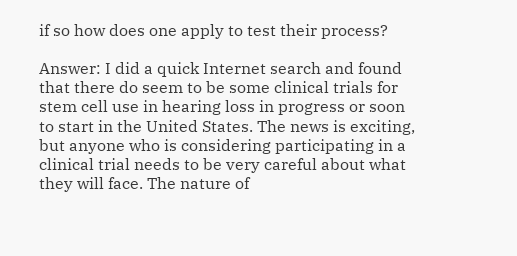if so how does one apply to test their process?

Answer: I did a quick Internet search and found that there do seem to be some clinical trials for stem cell use in hearing loss in progress or soon to start in the United States. The news is exciting, but anyone who is considering participating in a clinical trial needs to be very careful about what they will face. The nature of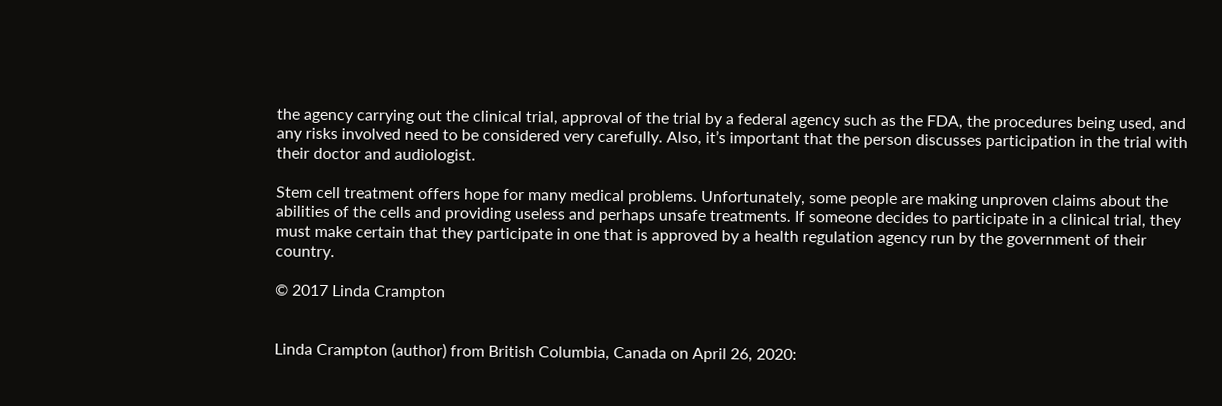the agency carrying out the clinical trial, approval of the trial by a federal agency such as the FDA, the procedures being used, and any risks involved need to be considered very carefully. Also, it’s important that the person discusses participation in the trial with their doctor and audiologist.

Stem cell treatment offers hope for many medical problems. Unfortunately, some people are making unproven claims about the abilities of the cells and providing useless and perhaps unsafe treatments. If someone decides to participate in a clinical trial, they must make certain that they participate in one that is approved by a health regulation agency run by the government of their country.

© 2017 Linda Crampton


Linda Crampton (author) from British Columbia, Canada on April 26, 2020: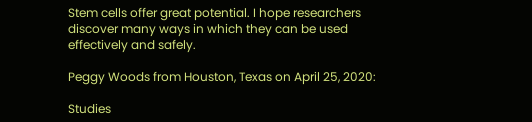Stem cells offer great potential. I hope researchers discover many ways in which they can be used effectively and safely.

Peggy Woods from Houston, Texas on April 25, 2020:

Studies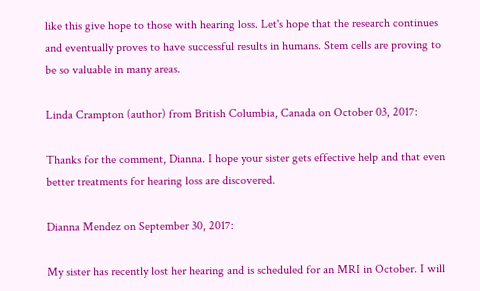like this give hope to those with hearing loss. Let's hope that the research continues and eventually proves to have successful results in humans. Stem cells are proving to be so valuable in many areas.

Linda Crampton (author) from British Columbia, Canada on October 03, 2017:

Thanks for the comment, Dianna. I hope your sister gets effective help and that even better treatments for hearing loss are discovered.

Dianna Mendez on September 30, 2017:

My sister has recently lost her hearing and is scheduled for an MRI in October. I will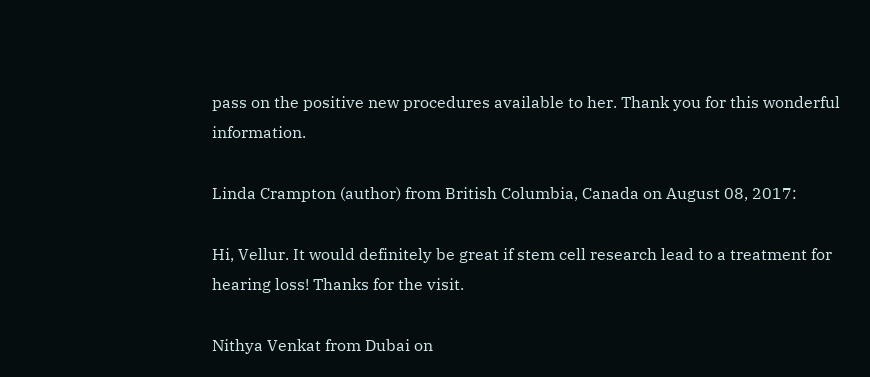pass on the positive new procedures available to her. Thank you for this wonderful information.

Linda Crampton (author) from British Columbia, Canada on August 08, 2017:

Hi, Vellur. It would definitely be great if stem cell research lead to a treatment for hearing loss! Thanks for the visit.

Nithya Venkat from Dubai on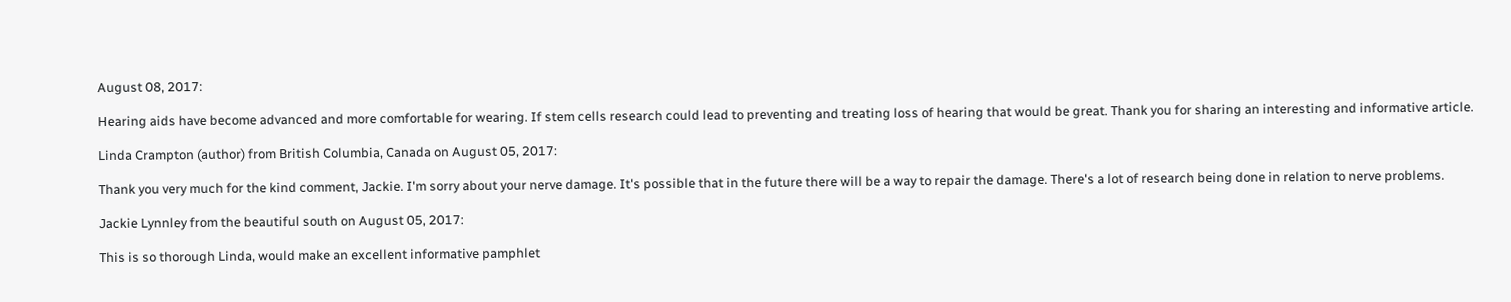August 08, 2017:

Hearing aids have become advanced and more comfortable for wearing. If stem cells research could lead to preventing and treating loss of hearing that would be great. Thank you for sharing an interesting and informative article.

Linda Crampton (author) from British Columbia, Canada on August 05, 2017:

Thank you very much for the kind comment, Jackie. I'm sorry about your nerve damage. It's possible that in the future there will be a way to repair the damage. There's a lot of research being done in relation to nerve problems.

Jackie Lynnley from the beautiful south on August 05, 2017:

This is so thorough Linda, would make an excellent informative pamphlet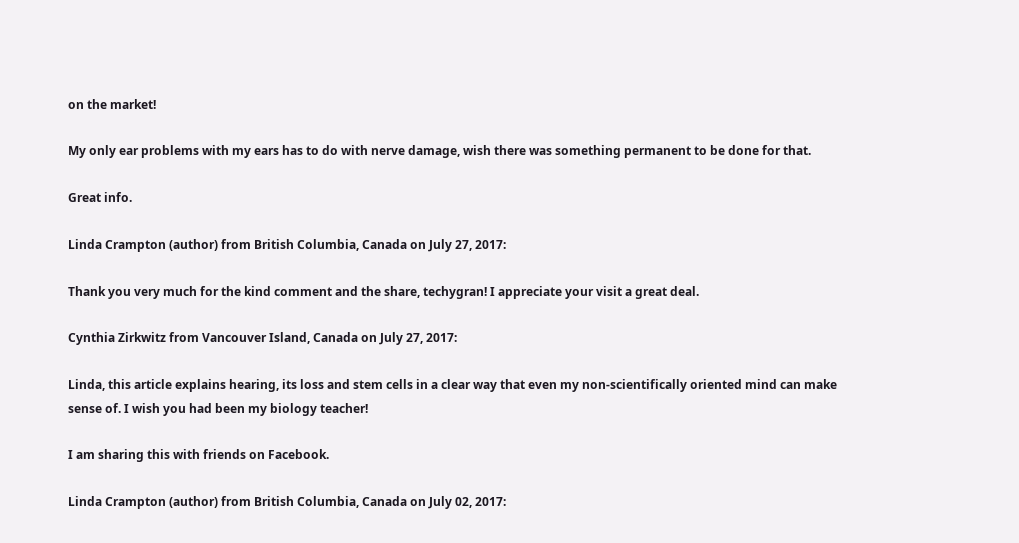on the market!

My only ear problems with my ears has to do with nerve damage, wish there was something permanent to be done for that.

Great info.

Linda Crampton (author) from British Columbia, Canada on July 27, 2017:

Thank you very much for the kind comment and the share, techygran! I appreciate your visit a great deal.

Cynthia Zirkwitz from Vancouver Island, Canada on July 27, 2017:

Linda, this article explains hearing, its loss and stem cells in a clear way that even my non-scientifically oriented mind can make sense of. I wish you had been my biology teacher!

I am sharing this with friends on Facebook.

Linda Crampton (author) from British Columbia, Canada on July 02, 2017: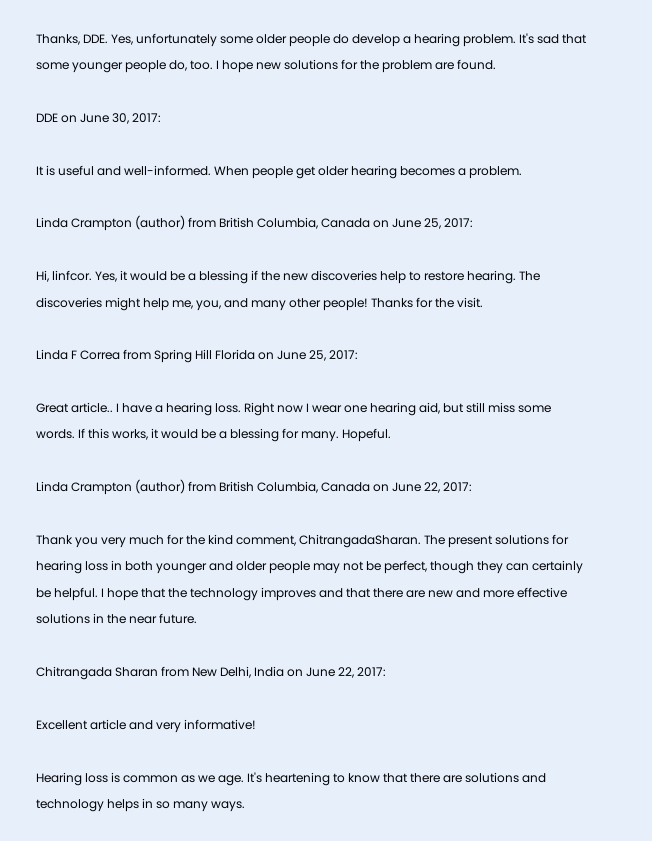Thanks, DDE. Yes, unfortunately some older people do develop a hearing problem. It's sad that some younger people do, too. I hope new solutions for the problem are found.

DDE on June 30, 2017:

It is useful and well-informed. When people get older hearing becomes a problem.

Linda Crampton (author) from British Columbia, Canada on June 25, 2017:

Hi, linfcor. Yes, it would be a blessing if the new discoveries help to restore hearing. The discoveries might help me, you, and many other people! Thanks for the visit.

Linda F Correa from Spring Hill Florida on June 25, 2017:

Great article.. I have a hearing loss. Right now I wear one hearing aid, but still miss some words. If this works, it would be a blessing for many. Hopeful.

Linda Crampton (author) from British Columbia, Canada on June 22, 2017:

Thank you very much for the kind comment, ChitrangadaSharan. The present solutions for hearing loss in both younger and older people may not be perfect, though they can certainly be helpful. I hope that the technology improves and that there are new and more effective solutions in the near future.

Chitrangada Sharan from New Delhi, India on June 22, 2017:

Excellent article and very informative!

Hearing loss is common as we age. It's heartening to know that there are solutions and technology helps in so many ways.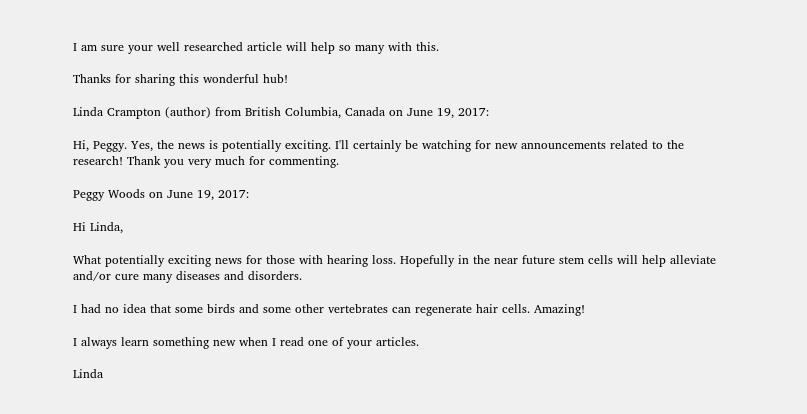I am sure your well researched article will help so many with this.

Thanks for sharing this wonderful hub!

Linda Crampton (author) from British Columbia, Canada on June 19, 2017:

Hi, Peggy. Yes, the news is potentially exciting. I'll certainly be watching for new announcements related to the research! Thank you very much for commenting.

Peggy Woods on June 19, 2017:

Hi Linda,

What potentially exciting news for those with hearing loss. Hopefully in the near future stem cells will help alleviate and/or cure many diseases and disorders.

I had no idea that some birds and some other vertebrates can regenerate hair cells. Amazing!

I always learn something new when I read one of your articles.

Linda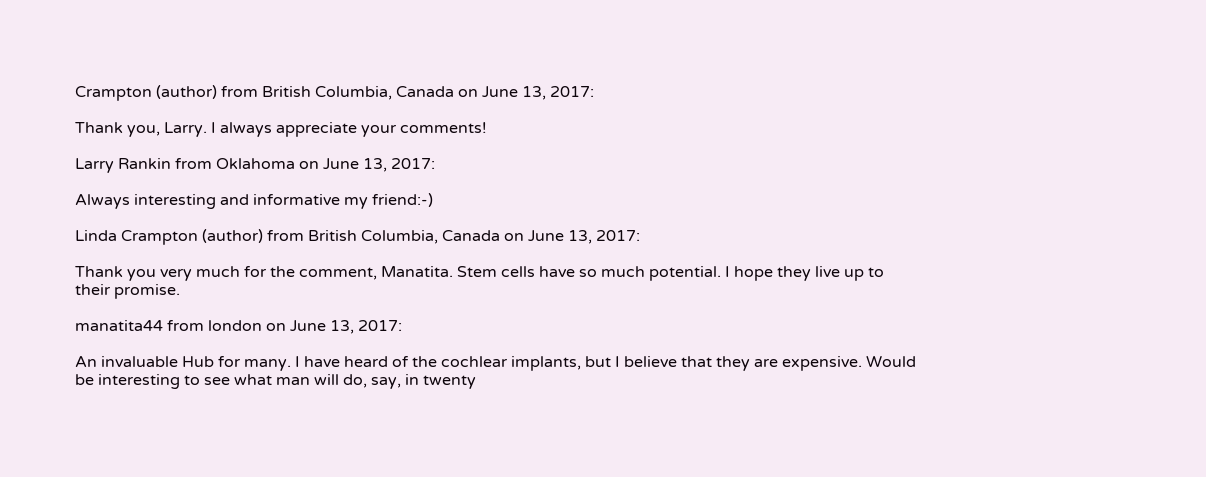Crampton (author) from British Columbia, Canada on June 13, 2017:

Thank you, Larry. I always appreciate your comments!

Larry Rankin from Oklahoma on June 13, 2017:

Always interesting and informative my friend:-)

Linda Crampton (author) from British Columbia, Canada on June 13, 2017:

Thank you very much for the comment, Manatita. Stem cells have so much potential. I hope they live up to their promise.

manatita44 from london on June 13, 2017:

An invaluable Hub for many. I have heard of the cochlear implants, but I believe that they are expensive. Would be interesting to see what man will do, say, in twenty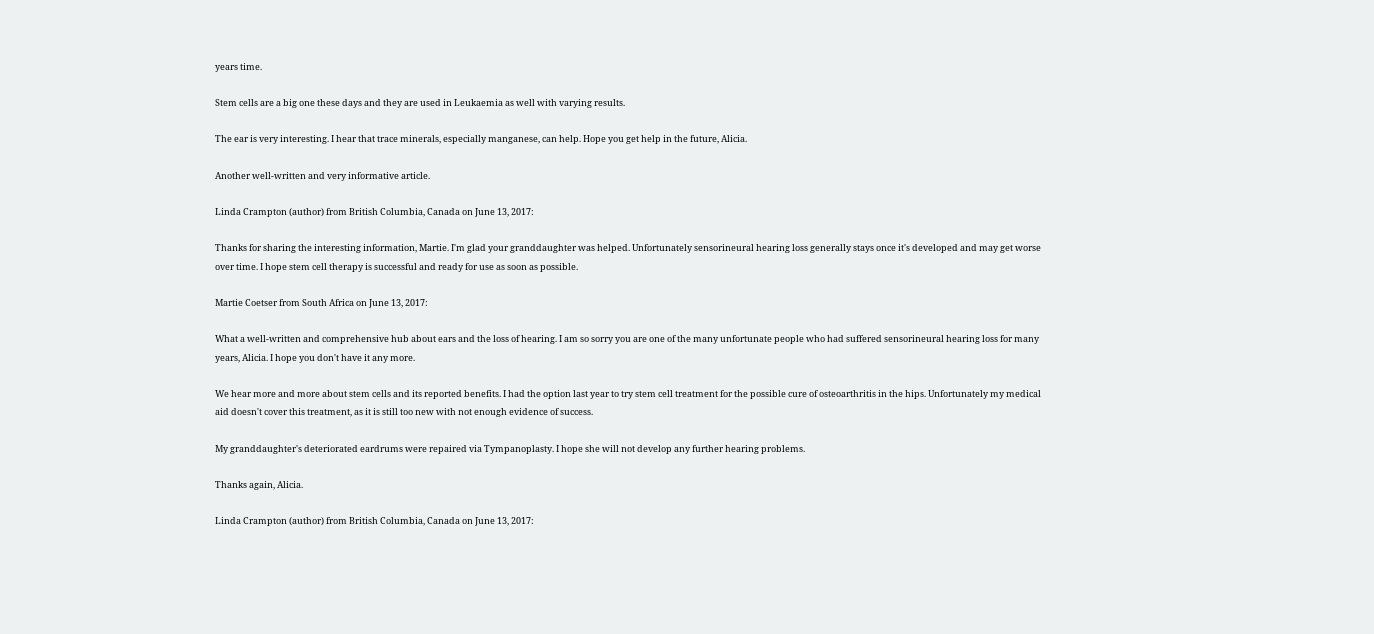years time.

Stem cells are a big one these days and they are used in Leukaemia as well with varying results.

The ear is very interesting. I hear that trace minerals, especially manganese, can help. Hope you get help in the future, Alicia.

Another well-written and very informative article.

Linda Crampton (author) from British Columbia, Canada on June 13, 2017:

Thanks for sharing the interesting information, Martie. I'm glad your granddaughter was helped. Unfortunately sensorineural hearing loss generally stays once it's developed and may get worse over time. I hope stem cell therapy is successful and ready for use as soon as possible.

Martie Coetser from South Africa on June 13, 2017:

What a well-written and comprehensive hub about ears and the loss of hearing. I am so sorry you are one of the many unfortunate people who had suffered sensorineural hearing loss for many years, Alicia. I hope you don't have it any more.

We hear more and more about stem cells and its reported benefits. I had the option last year to try stem cell treatment for the possible cure of osteoarthritis in the hips. Unfortunately my medical aid doesn't cover this treatment, as it is still too new with not enough evidence of success.

My granddaughter's deteriorated eardrums were repaired via Tympanoplasty. I hope she will not develop any further hearing problems.

Thanks again, Alicia.

Linda Crampton (author) from British Columbia, Canada on June 13, 2017: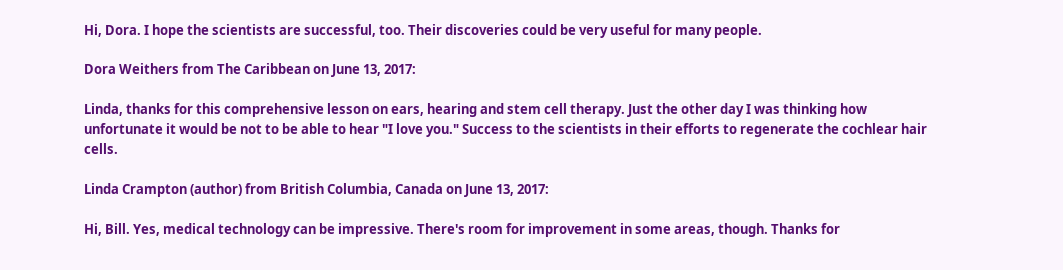Hi, Dora. I hope the scientists are successful, too. Their discoveries could be very useful for many people.

Dora Weithers from The Caribbean on June 13, 2017:

Linda, thanks for this comprehensive lesson on ears, hearing and stem cell therapy. Just the other day I was thinking how unfortunate it would be not to be able to hear "I love you." Success to the scientists in their efforts to regenerate the cochlear hair cells.

Linda Crampton (author) from British Columbia, Canada on June 13, 2017:

Hi, Bill. Yes, medical technology can be impressive. There's room for improvement in some areas, though. Thanks for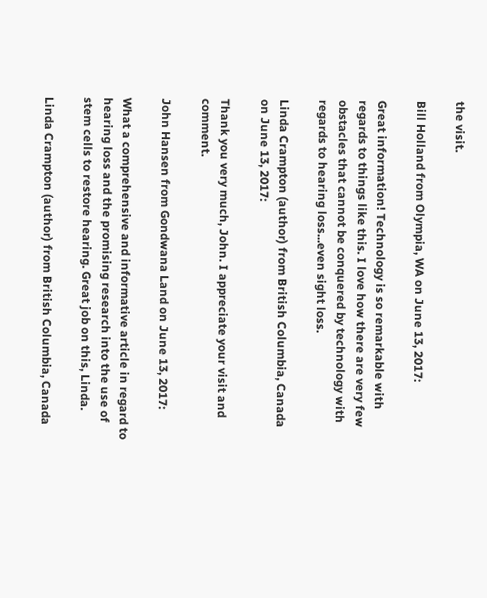the visit.

Bill Holland from Olympia, WA on June 13, 2017:

Great information! Technology is so remarkable with regards to things like this. I love how there are very few obstacles that cannot be conquered by technology with regards to hearing loss...even sight loss.

Linda Crampton (author) from British Columbia, Canada on June 13, 2017:

Thank you very much, John. I appreciate your visit and comment.

John Hansen from Gondwana Land on June 13, 2017:

What a comprehensive and informative article in regard to hearing loss and the promising research into the use of stem cells to restore hearing. Great job on this, Linda.

Linda Crampton (author) from British Columbia, Canada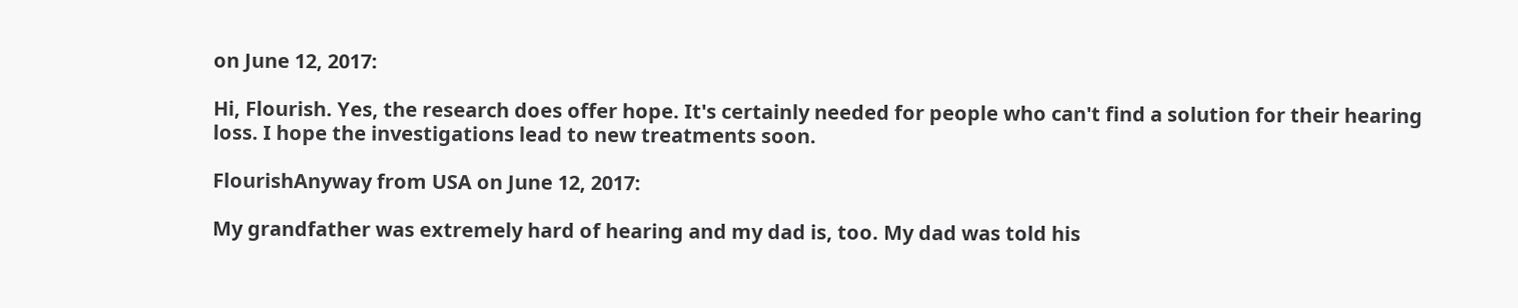on June 12, 2017:

Hi, Flourish. Yes, the research does offer hope. It's certainly needed for people who can't find a solution for their hearing loss. I hope the investigations lead to new treatments soon.

FlourishAnyway from USA on June 12, 2017:

My grandfather was extremely hard of hearing and my dad is, too. My dad was told his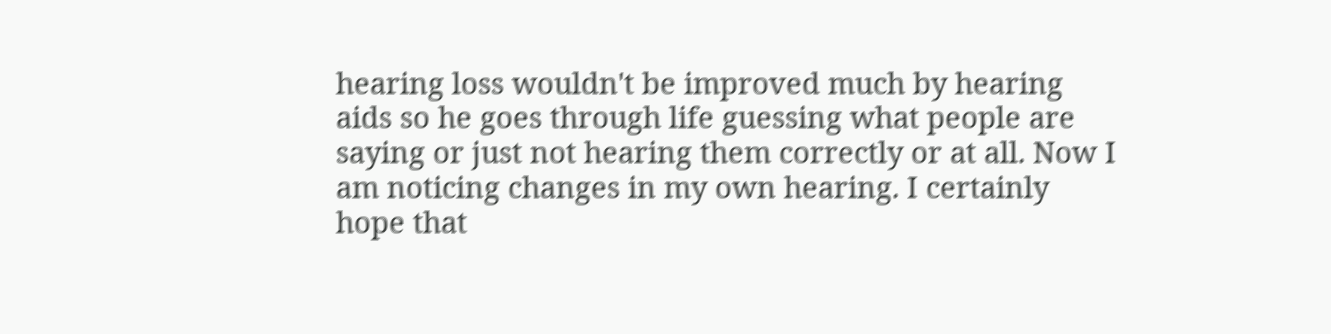hearing loss wouldn't be improved much by hearing aids so he goes through life guessing what people are saying or just not hearing them correctly or at all. Now I am noticing changes in my own hearing. I certainly hope that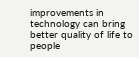improvements in technology can bring better quality of life to people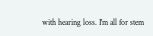with hearing loss. I'm all for stem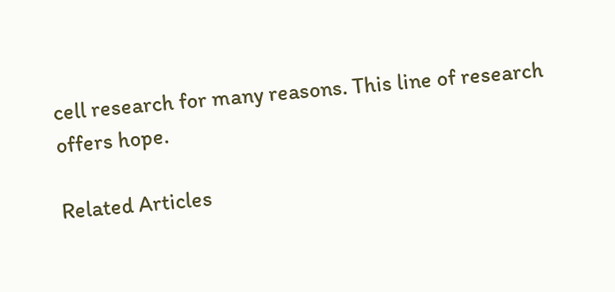cell research for many reasons. This line of research offers hope.

Related Articles